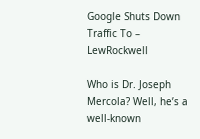Google Shuts Down Traffic To – LewRockwell

Who is Dr. Joseph Mercola? Well, he’s a well-known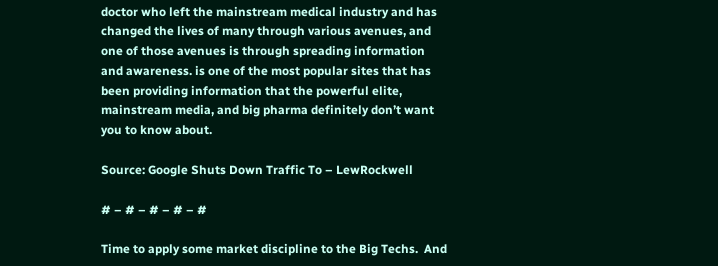doctor who left the mainstream medical industry and has changed the lives of many through various avenues, and one of those avenues is through spreading information and awareness. is one of the most popular sites that has been providing information that the powerful elite, mainstream media, and big pharma definitely don’t want you to know about.

Source: Google Shuts Down Traffic To – LewRockwell

# – # – # – # – #

Time to apply some market discipline to the Big Techs.  And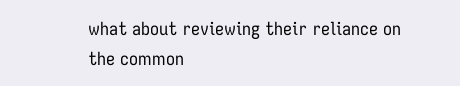what about reviewing their reliance on the common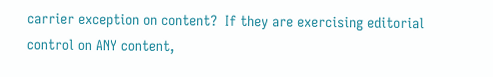carrier exception on content?  If they are exercising editorial control on ANY content,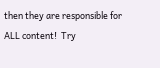then they are responsible for ALL content!  Try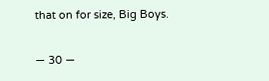that on for size, Big Boys.

— 30 —